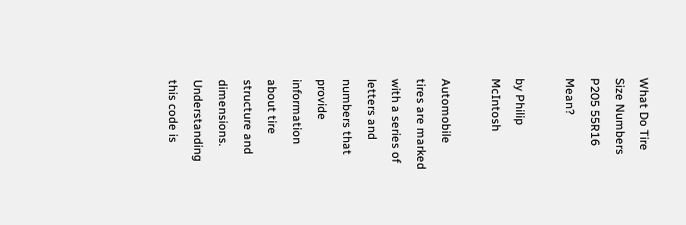What Do Tire Size Numbers P205 55R16 Mean?

by Philip McIntosh

Automobile tires are marked with a series of letters and numbers that provide information about tire structure and dimensions. Understanding this code is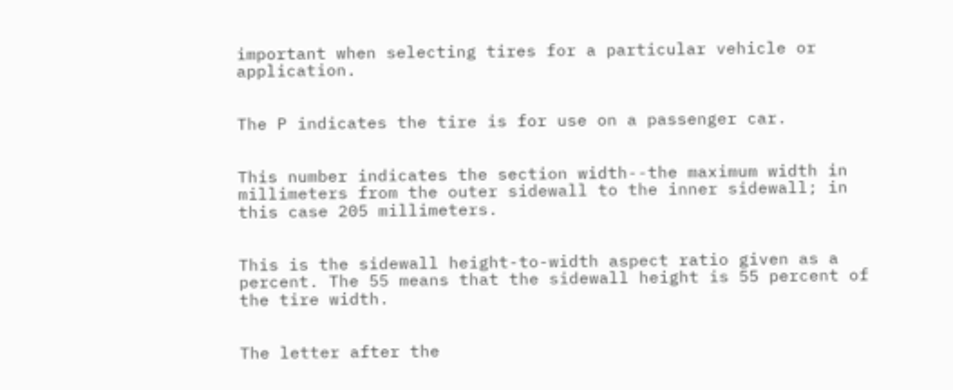important when selecting tires for a particular vehicle or application.


The P indicates the tire is for use on a passenger car.


This number indicates the section width--the maximum width in millimeters from the outer sidewall to the inner sidewall; in this case 205 millimeters.


This is the sidewall height-to-width aspect ratio given as a percent. The 55 means that the sidewall height is 55 percent of the tire width.


The letter after the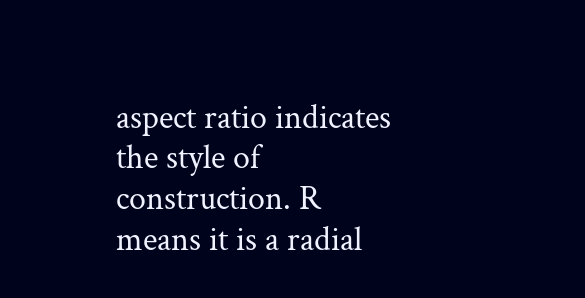aspect ratio indicates the style of construction. R means it is a radial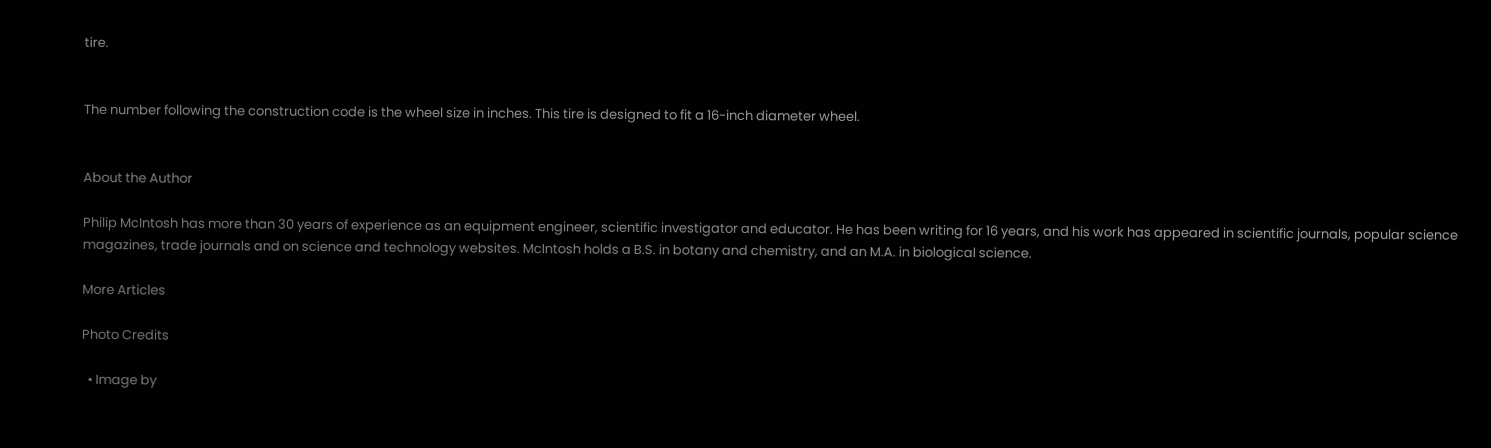tire.


The number following the construction code is the wheel size in inches. This tire is designed to fit a 16-inch diameter wheel.


About the Author

Philip McIntosh has more than 30 years of experience as an equipment engineer, scientific investigator and educator. He has been writing for 16 years, and his work has appeared in scientific journals, popular science magazines, trade journals and on science and technology websites. McIntosh holds a B.S. in botany and chemistry, and an M.A. in biological science.

More Articles

Photo Credits

  • Image by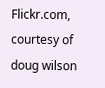Flickr.com, courtesy of doug wilson